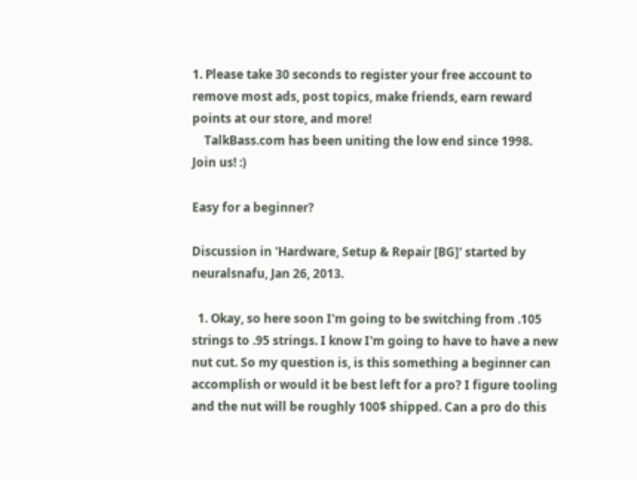1. Please take 30 seconds to register your free account to remove most ads, post topics, make friends, earn reward points at our store, and more!
    TalkBass.com has been uniting the low end since 1998.  Join us! :)

Easy for a beginner?

Discussion in 'Hardware, Setup & Repair [BG]' started by neuralsnafu, Jan 26, 2013.

  1. Okay, so here soon I'm going to be switching from .105 strings to .95 strings. I know I'm going to have to have a new nut cut. So my question is, is this something a beginner can accomplish or would it be best left for a pro? I figure tooling and the nut will be roughly 100$ shipped. Can a pro do this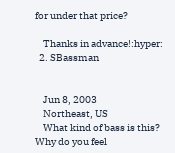for under that price?

    Thanks in advance!:hyper:
  2. SBassman


    Jun 8, 2003
    Northeast, US
    What kind of bass is this? Why do you feel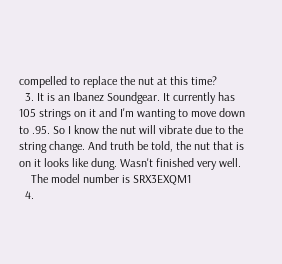compelled to replace the nut at this time?
  3. It is an Ibanez Soundgear. It currently has 105 strings on it and I'm wanting to move down to .95. So I know the nut will vibrate due to the string change. And truth be told, the nut that is on it looks like dung. Wasn't finished very well.
    The model number is SRX3EXQM1
  4.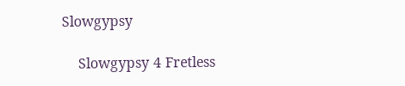Slowgypsy

    Slowgypsy 4 Fretless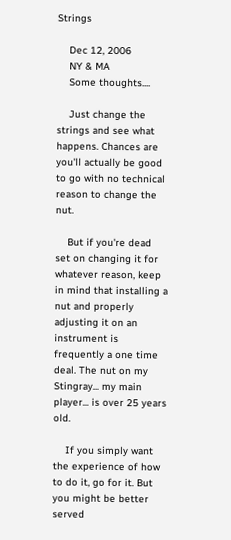Strings

    Dec 12, 2006
    NY & MA
    Some thoughts....

    Just change the strings and see what happens. Chances are you'll actually be good to go with no technical reason to change the nut.

    But if you're dead set on changing it for whatever reason, keep in mind that installing a nut and properly adjusting it on an instrument is frequently a one time deal. The nut on my Stingray... my main player... is over 25 years old.

    If you simply want the experience of how to do it, go for it. But you might be better served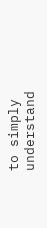to simply understand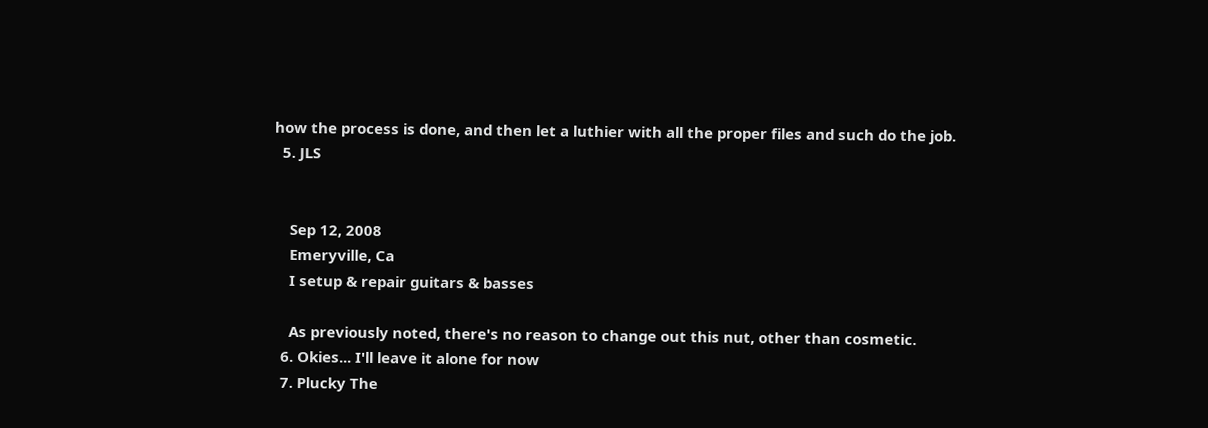how the process is done, and then let a luthier with all the proper files and such do the job.
  5. JLS


    Sep 12, 2008
    Emeryville, Ca
    I setup & repair guitars & basses

    As previously noted, there's no reason to change out this nut, other than cosmetic.
  6. Okies... I'll leave it alone for now
  7. Plucky The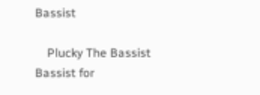Bassist

    Plucky The Bassist Bassist for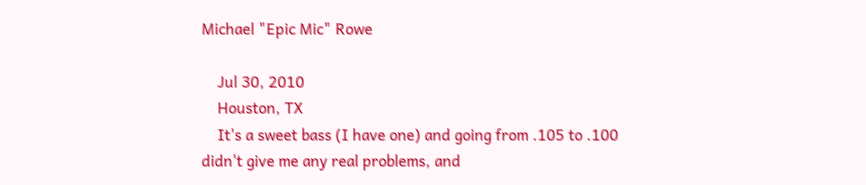Michael "Epic Mic" Rowe

    Jul 30, 2010
    Houston, TX
    It's a sweet bass (I have one) and going from .105 to .100 didn't give me any real problems, and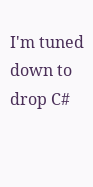I'm tuned down to drop C#